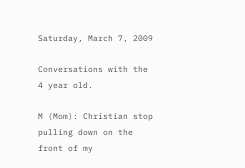Saturday, March 7, 2009

Conversations with the 4 year old.

M (Mom): Christian stop pulling down on the front of my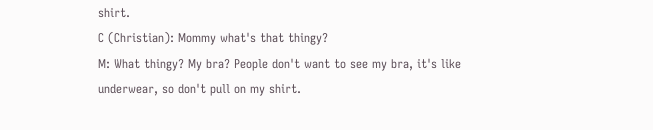shirt.
C (Christian): Mommy what's that thingy?
M: What thingy? My bra? People don't want to see my bra, it's like underwear, so don't pull on my shirt.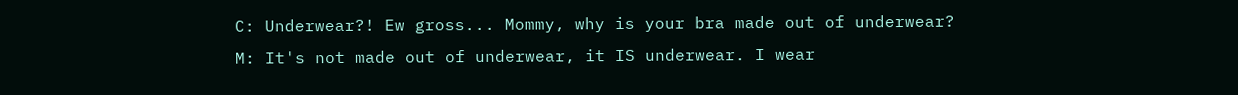C: Underwear?! Ew gross... Mommy, why is your bra made out of underwear?
M: It's not made out of underwear, it IS underwear. I wear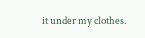it under my clothes.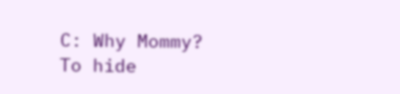C: Why Mommy? To hide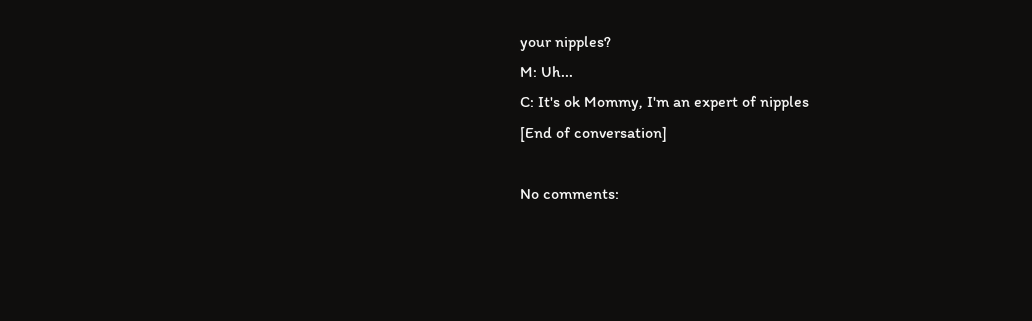your nipples?
M: Uh...
C: It's ok Mommy, I'm an expert of nipples
[End of conversation]

No comments: